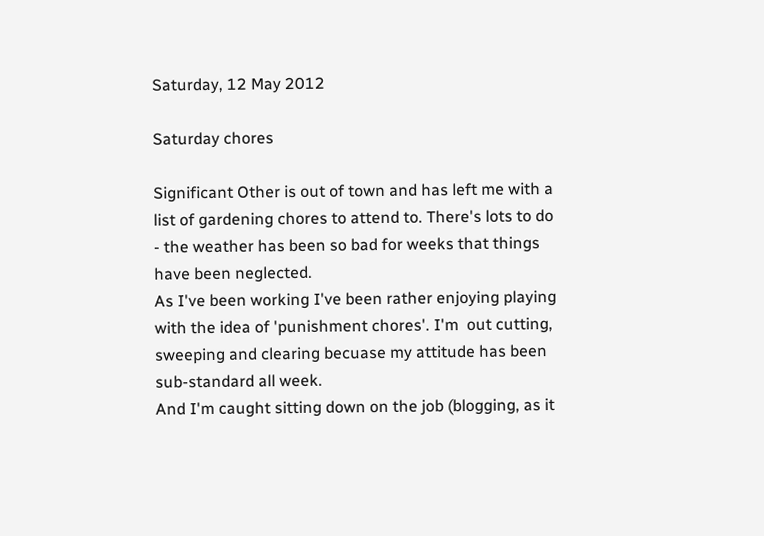Saturday, 12 May 2012

Saturday chores

Significant Other is out of town and has left me with a list of gardening chores to attend to. There's lots to do - the weather has been so bad for weeks that things have been neglected.
As I've been working I've been rather enjoying playing with the idea of 'punishment chores'. I'm  out cutting, sweeping and clearing becuase my attitude has been sub-standard all week.
And I'm caught sitting down on the job (blogging, as it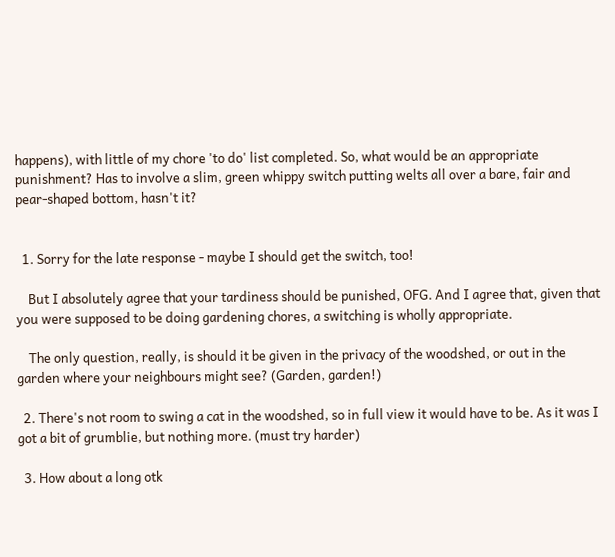happens), with little of my chore 'to do' list completed. So, what would be an appropriate punishment? Has to involve a slim, green whippy switch putting welts all over a bare, fair and pear-shaped bottom, hasn't it?


  1. Sorry for the late response - maybe I should get the switch, too!

    But I absolutely agree that your tardiness should be punished, OFG. And I agree that, given that you were supposed to be doing gardening chores, a switching is wholly appropriate.

    The only question, really, is should it be given in the privacy of the woodshed, or out in the garden where your neighbours might see? (Garden, garden!)

  2. There's not room to swing a cat in the woodshed, so in full view it would have to be. As it was I got a bit of grumblie, but nothing more. (must try harder)

  3. How about a long otk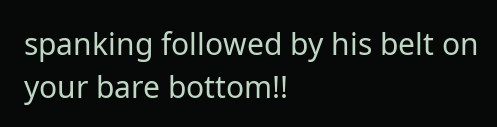spanking followed by his belt on your bare bottom!!